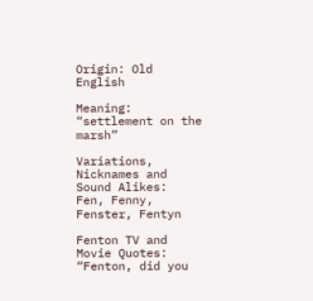Origin: Old English

Meaning: “settlement on the marsh”

Variations, Nicknames and Sound Alikes:
Fen, Fenny, Fenster, Fentyn

Fenton TV and Movie Quotes:
“Fenton, did you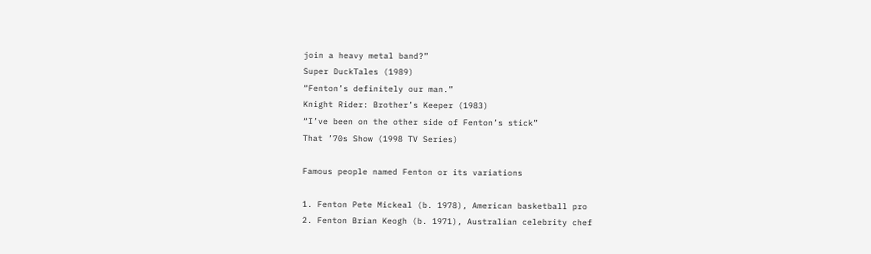join a heavy metal band?”
Super DuckTales (1989)
“Fenton’s definitely our man.”
Knight Rider: Brother’s Keeper (1983)
“I’ve been on the other side of Fenton’s stick”
That ’70s Show (1998 TV Series)

Famous people named Fenton or its variations

1. Fenton Pete Mickeal (b. 1978), American basketball pro
2. Fenton Brian Keogh (b. 1971), Australian celebrity chef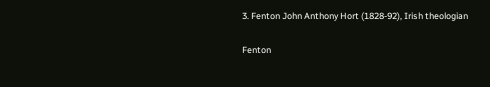3. Fenton John Anthony Hort (1828-92), Irish theologian

Fenton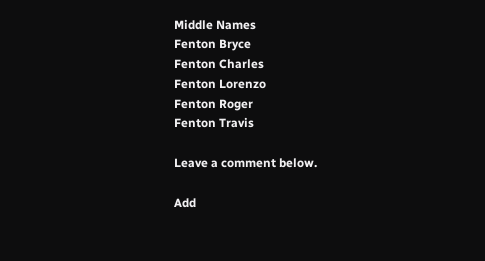Middle Names
Fenton Bryce
Fenton Charles
Fenton Lorenzo
Fenton Roger
Fenton Travis

Leave a comment below.

Add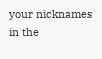your nicknames in the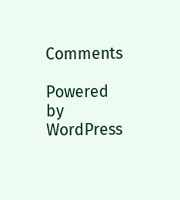Comments

Powered by WordPress